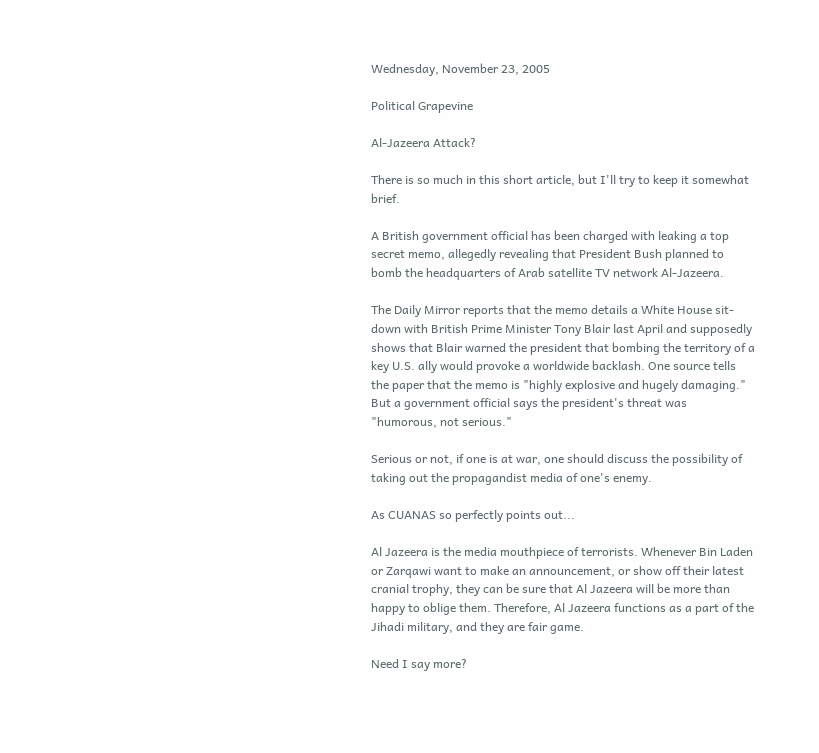Wednesday, November 23, 2005

Political Grapevine

Al-Jazeera Attack?

There is so much in this short article, but I'll try to keep it somewhat brief.

A British government official has been charged with leaking a top secret memo, allegedly revealing that President Bush planned to bomb the headquarters of Arab satellite TV network Al-Jazeera.

The Daily Mirror reports that the memo details a White House sit-down with British Prime Minister Tony Blair last April and supposedly shows that Blair warned the president that bombing the territory of a key U.S. ally would provoke a worldwide backlash. One source tells the paper that the memo is "highly explosive and hugely damaging." But a government official says the president's threat was "humorous, not serious."

Serious or not, if one is at war, one should discuss the possibility of taking out the propagandist media of one's enemy.

As CUANAS so perfectly points out...

Al Jazeera is the media mouthpiece of terrorists. Whenever Bin Laden or Zarqawi want to make an announcement, or show off their latest cranial trophy, they can be sure that Al Jazeera will be more than happy to oblige them. Therefore, Al Jazeera functions as a part of the Jihadi military, and they are fair game.

Need I say more?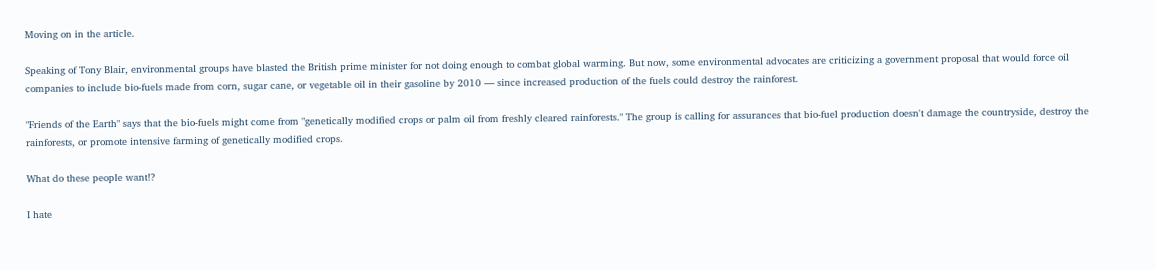Moving on in the article.

Speaking of Tony Blair, environmental groups have blasted the British prime minister for not doing enough to combat global warming. But now, some environmental advocates are criticizing a government proposal that would force oil companies to include bio-fuels made from corn, sugar cane, or vegetable oil in their gasoline by 2010 — since increased production of the fuels could destroy the rainforest.

"Friends of the Earth" says that the bio-fuels might come from "genetically modified crops or palm oil from freshly cleared rainforests." The group is calling for assurances that bio-fuel production doesn't damage the countryside, destroy the rainforests, or promote intensive farming of genetically modified crops.

What do these people want!?

I hate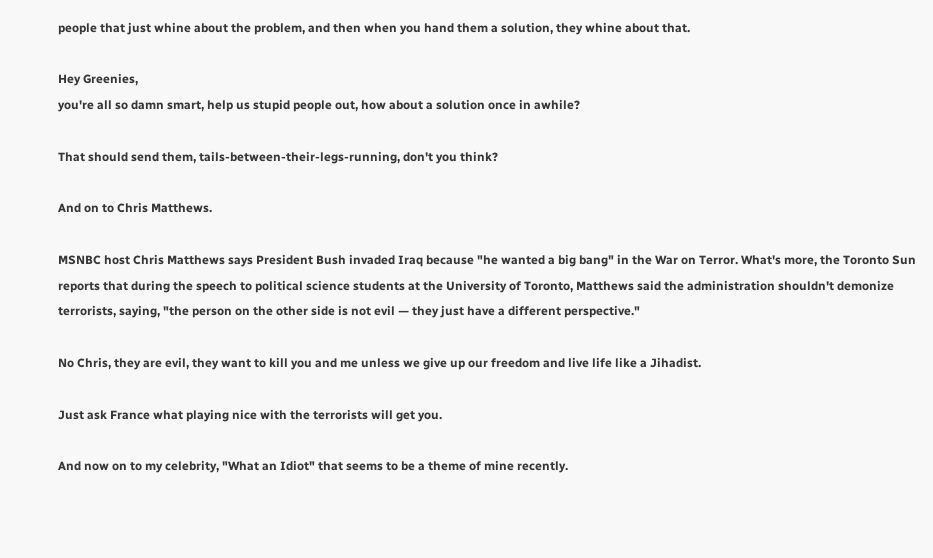people that just whine about the problem, and then when you hand them a solution, they whine about that.

Hey Greenies,
you're all so damn smart, help us stupid people out, how about a solution once in awhile?

That should send them, tails-between-their-legs-running, don't you think?

And on to Chris Matthews.

MSNBC host Chris Matthews says President Bush invaded Iraq because "he wanted a big bang" in the War on Terror. What's more, the Toronto Sun reports that during the speech to political science students at the University of Toronto, Matthews said the administration shouldn't demonize terrorists, saying, "the person on the other side is not evil — they just have a different perspective."

No Chris, they are evil, they want to kill you and me unless we give up our freedom and live life like a Jihadist.

Just ask France what playing nice with the terrorists will get you.

And now on to my celebrity, "What an Idiot" that seems to be a theme of mine recently.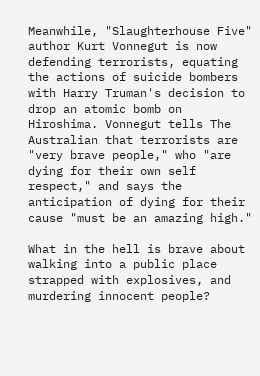Meanwhile, "Slaughterhouse Five" author Kurt Vonnegut is now defending terrorists, equating the actions of suicide bombers with Harry Truman's decision to drop an atomic bomb on Hiroshima. Vonnegut tells The Australian that terrorists are "very brave people," who "are dying for their own self respect," and says the anticipation of dying for their cause "must be an amazing high."

What in the hell is brave about walking into a public place strapped with explosives, and murdering innocent people?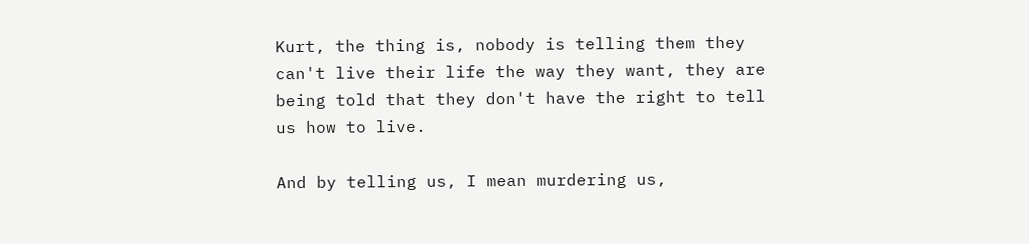Kurt, the thing is, nobody is telling them they can't live their life the way they want, they are being told that they don't have the right to tell us how to live.

And by telling us, I mean murdering us,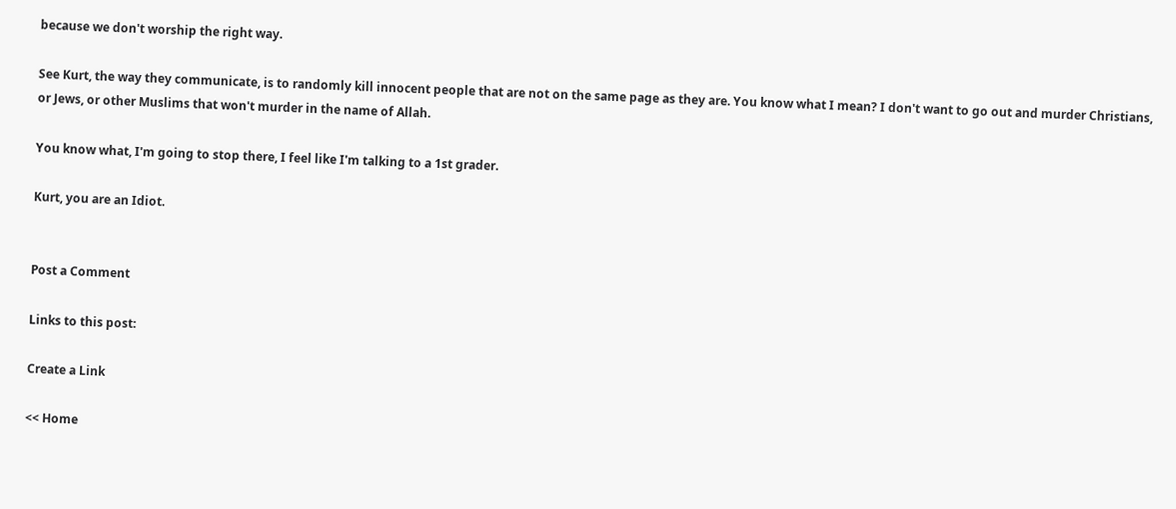because we don't worship the right way.

See Kurt, the way they communicate, is to randomly kill innocent people that are not on the same page as they are. You know what I mean? I don't want to go out and murder Christians, or Jews, or other Muslims that won't murder in the name of Allah.

You know what, I'm going to stop there, I feel like I'm talking to a 1st grader.

Kurt, you are an Idiot.


Post a Comment

Links to this post:

Create a Link

<< Home